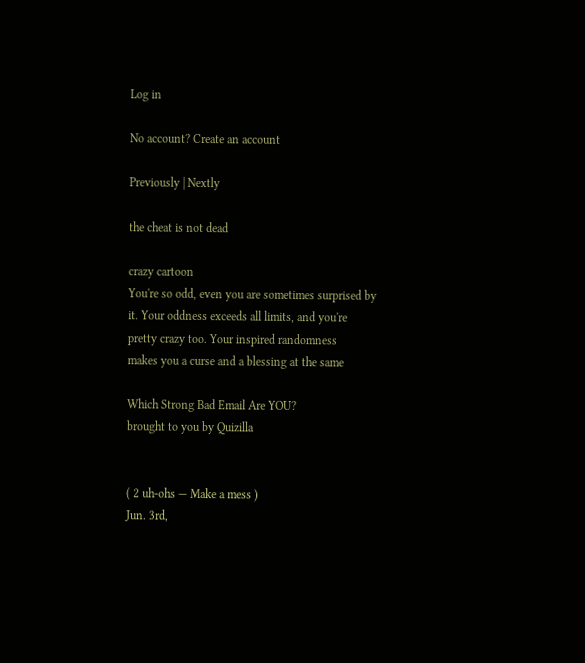Log in

No account? Create an account

Previously | Nextly

the cheat is not dead

crazy cartoon
You're so odd, even you are sometimes surprised by
it. Your oddness exceeds all limits, and you're
pretty crazy too. Your inspired randomness
makes you a curse and a blessing at the same

Which Strong Bad Email Are YOU?
brought to you by Quizilla


( 2 uh-ohs — Make a mess )
Jun. 3rd,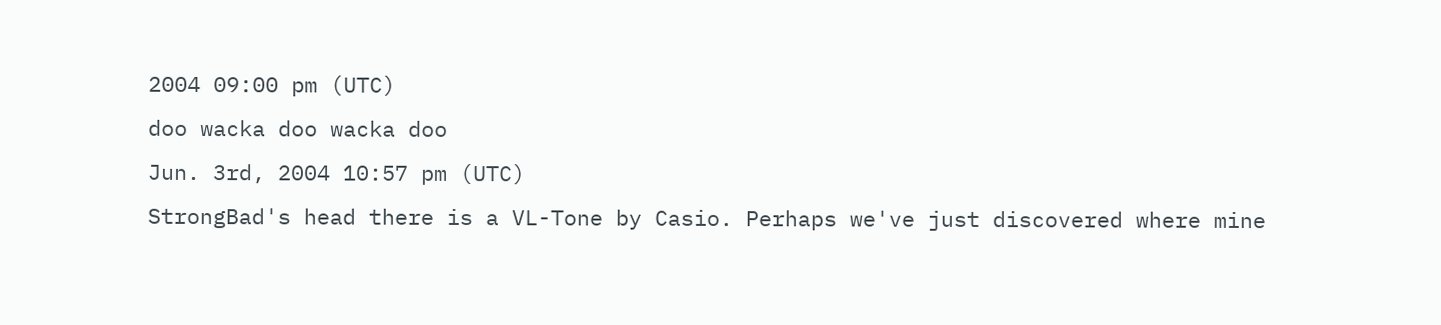2004 09:00 pm (UTC)
doo wacka doo wacka doo
Jun. 3rd, 2004 10:57 pm (UTC)
StrongBad's head there is a VL-Tone by Casio. Perhaps we've just discovered where mine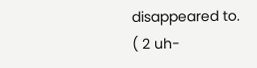disappeared to.
( 2 uh-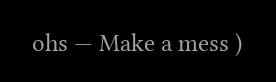ohs — Make a mess )